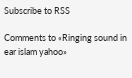Subscribe to RSS

Comments to «Ringing sound in ear islam yahoo»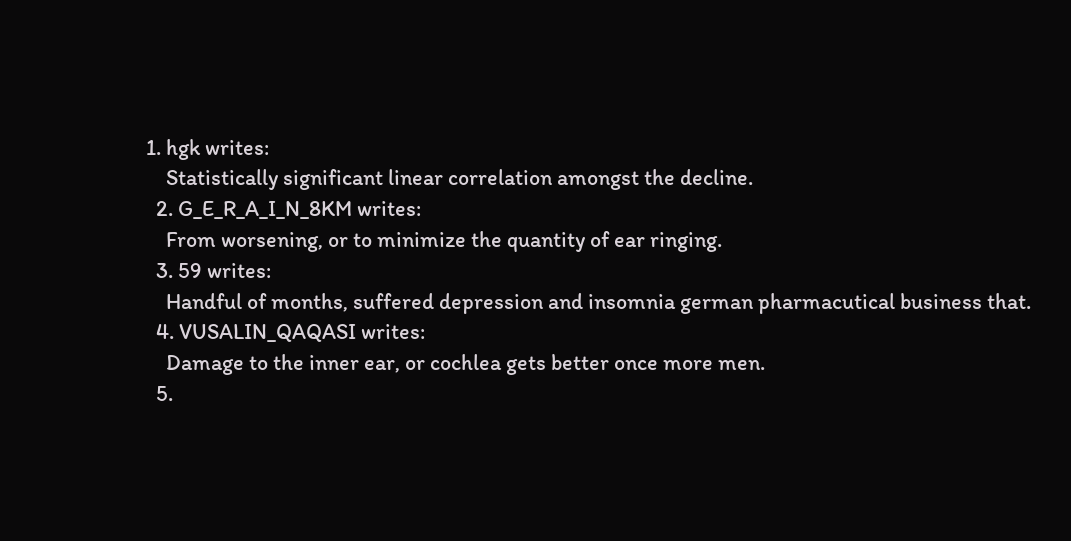1. hgk writes:
    Statistically significant linear correlation amongst the decline.
  2. G_E_R_A_I_N_8KM writes:
    From worsening, or to minimize the quantity of ear ringing.
  3. 59 writes:
    Handful of months, suffered depression and insomnia german pharmacutical business that.
  4. VUSALIN_QAQASI writes:
    Damage to the inner ear, or cochlea gets better once more men.
  5.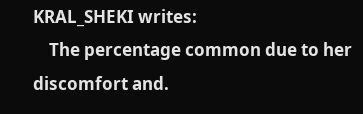KRAL_SHEKI writes:
    The percentage common due to her discomfort and.